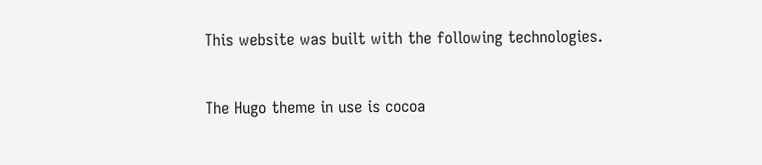This website was built with the following technologies.


The Hugo theme in use is cocoa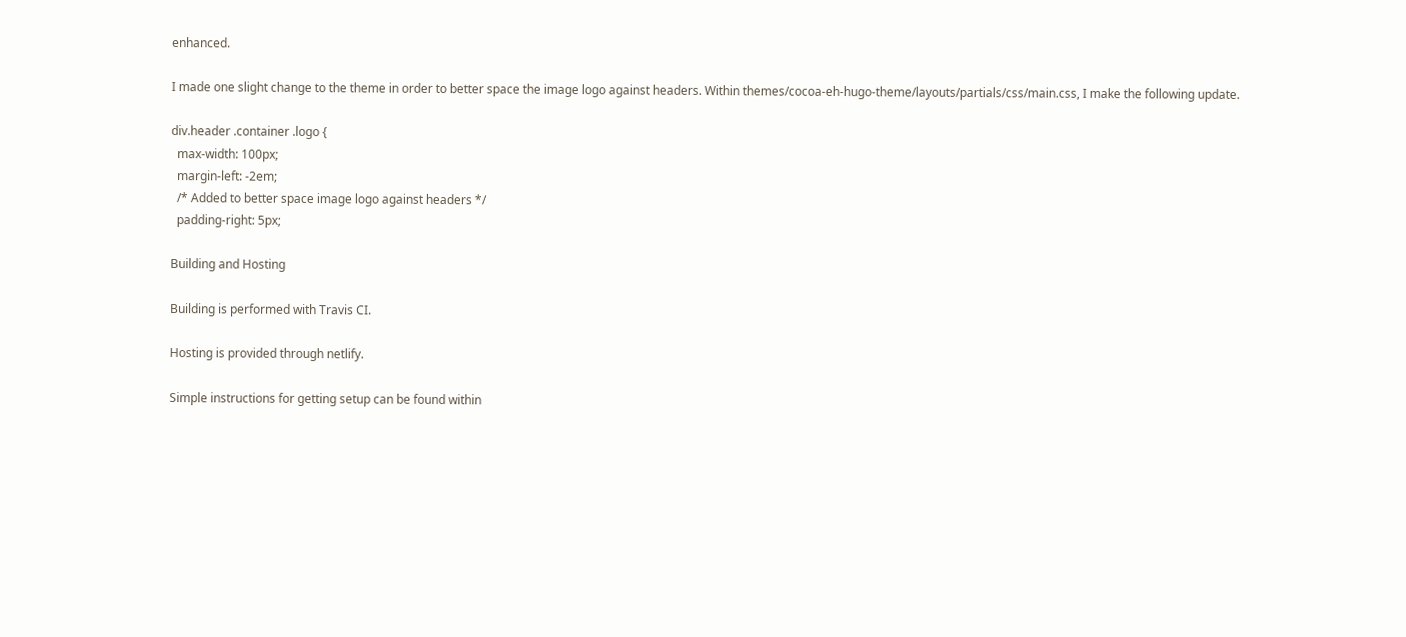enhanced.

I made one slight change to the theme in order to better space the image logo against headers. Within themes/cocoa-eh-hugo-theme/layouts/partials/css/main.css, I make the following update.

div.header .container .logo {
  max-width: 100px;
  margin-left: -2em;
  /* Added to better space image logo against headers */
  padding-right: 5px;

Building and Hosting

Building is performed with Travis CI.

Hosting is provided through netlify.

Simple instructions for getting setup can be found within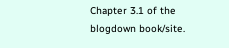Chapter 3.1 of the blogdown book/site.